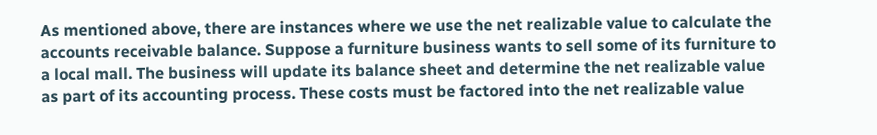As mentioned above, there are instances where we use the net realizable value to calculate the accounts receivable balance. Suppose a furniture business wants to sell some of its furniture to a local mall. The business will update its balance sheet and determine the net realizable value as part of its accounting process. These costs must be factored into the net realizable value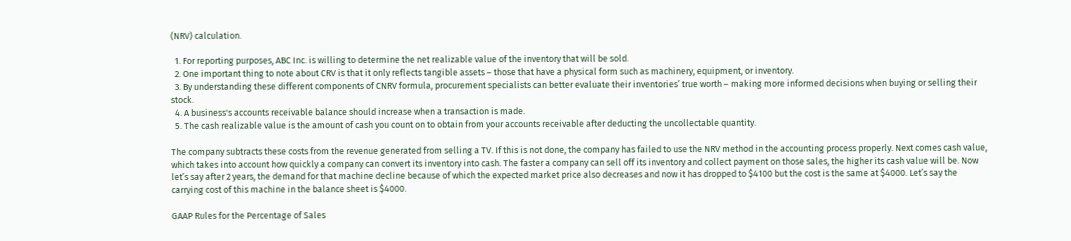(NRV) calculation.

  1. For reporting purposes, ABC Inc. is willing to determine the net realizable value of the inventory that will be sold.
  2. One important thing to note about CRV is that it only reflects tangible assets – those that have a physical form such as machinery, equipment, or inventory.
  3. By understanding these different components of CNRV formula, procurement specialists can better evaluate their inventories’ true worth – making more informed decisions when buying or selling their stock.
  4. A business's accounts receivable balance should increase when a transaction is made.
  5. The cash realizable value is the amount of cash you count on to obtain from your accounts receivable after deducting the uncollectable quantity.

The company subtracts these costs from the revenue generated from selling a TV. If this is not done, the company has failed to use the NRV method in the accounting process properly. Next comes cash value, which takes into account how quickly a company can convert its inventory into cash. The faster a company can sell off its inventory and collect payment on those sales, the higher its cash value will be. Now let’s say after 2 years, the demand for that machine decline because of which the expected market price also decreases and now it has dropped to $4100 but the cost is the same at $4000. Let’s say the carrying cost of this machine in the balance sheet is $4000.

GAAP Rules for the Percentage of Sales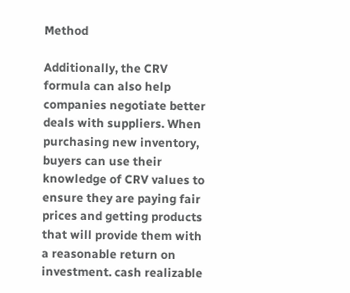Method

Additionally, the CRV formula can also help companies negotiate better deals with suppliers. When purchasing new inventory, buyers can use their knowledge of CRV values to ensure they are paying fair prices and getting products that will provide them with a reasonable return on investment. cash realizable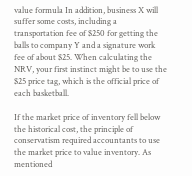value formula In addition, business X will suffer some costs, including a transportation fee of $250 for getting the balls to company Y and a signature work fee of about $25. When calculating the NRV, your first instinct might be to use the $25 price tag, which is the official price of each basketball.

If the market price of inventory fell below the historical cost, the principle of conservatism required accountants to use the market price to value inventory. As mentioned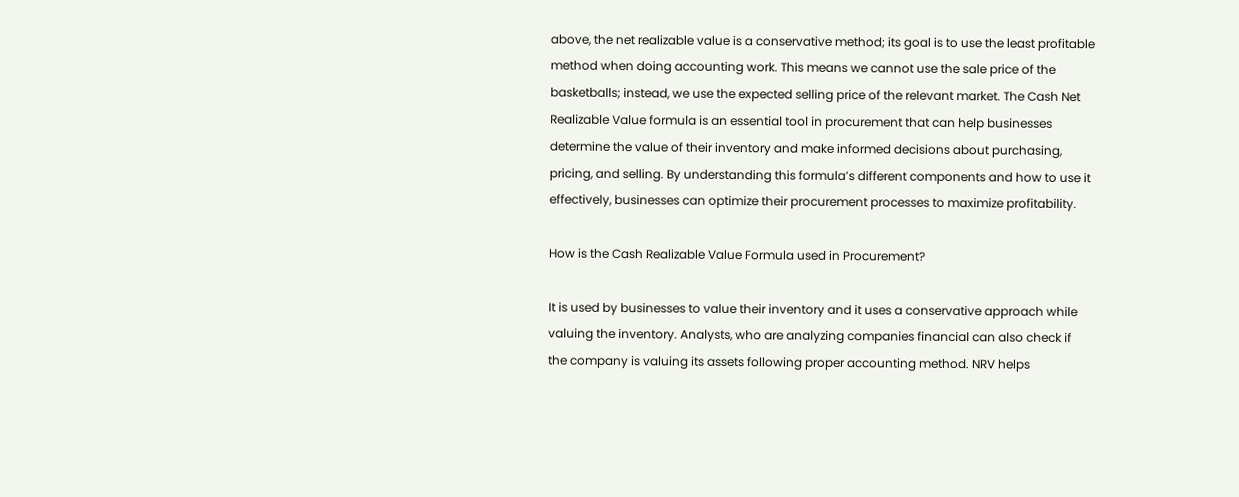above, the net realizable value is a conservative method; its goal is to use the least profitable method when doing accounting work. This means we cannot use the sale price of the basketballs; instead, we use the expected selling price of the relevant market. The Cash Net Realizable Value formula is an essential tool in procurement that can help businesses determine the value of their inventory and make informed decisions about purchasing, pricing, and selling. By understanding this formula’s different components and how to use it effectively, businesses can optimize their procurement processes to maximize profitability.

How is the Cash Realizable Value Formula used in Procurement?

It is used by businesses to value their inventory and it uses a conservative approach while valuing the inventory. Analysts, who are analyzing companies financial can also check if the company is valuing its assets following proper accounting method. NRV helps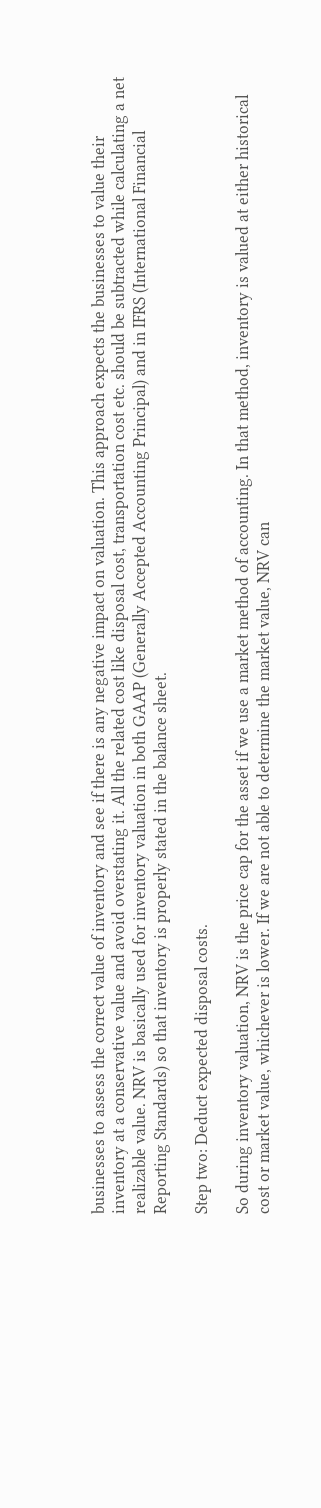businesses to assess the correct value of inventory and see if there is any negative impact on valuation. This approach expects the businesses to value their inventory at a conservative value and avoid overstating it. All the related cost like disposal cost, transportation cost etc. should be subtracted while calculating a net realizable value. NRV is basically used for inventory valuation in both GAAP (Generally Accepted Accounting Principal) and in IFRS (International Financial Reporting Standards) so that inventory is properly stated in the balance sheet.

Step two: Deduct expected disposal costs.

So during inventory valuation, NRV is the price cap for the asset if we use a market method of accounting. In that method, inventory is valued at either historical cost or market value, whichever is lower. If we are not able to determine the market value, NRV can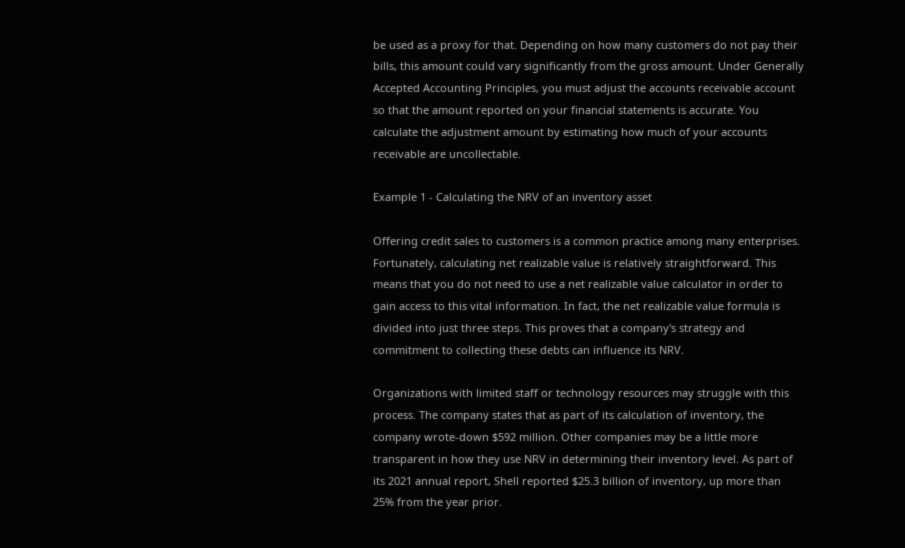be used as a proxy for that. Depending on how many customers do not pay their bills, this amount could vary significantly from the gross amount. Under Generally Accepted Accounting Principles, you must adjust the accounts receivable account so that the amount reported on your financial statements is accurate. You calculate the adjustment amount by estimating how much of your accounts receivable are uncollectable.

Example 1 - Calculating the NRV of an inventory asset

Offering credit sales to customers is a common practice among many enterprises. Fortunately, calculating net realizable value is relatively straightforward. This means that you do not need to use a net realizable value calculator in order to gain access to this vital information. In fact, the net realizable value formula is divided into just three steps. This proves that a company's strategy and commitment to collecting these debts can influence its NRV.

Organizations with limited staff or technology resources may struggle with this process. The company states that as part of its calculation of inventory, the company wrote-down $592 million. Other companies may be a little more transparent in how they use NRV in determining their inventory level. As part of its 2021 annual report, Shell reported $25.3 billion of inventory, up more than 25% from the year prior.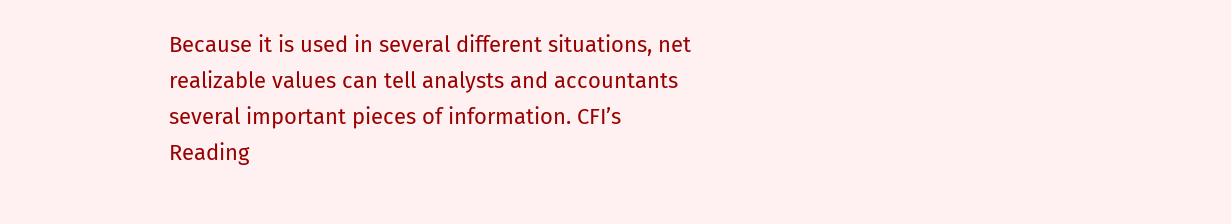Because it is used in several different situations, net realizable values can tell analysts and accountants several important pieces of information. CFI’s Reading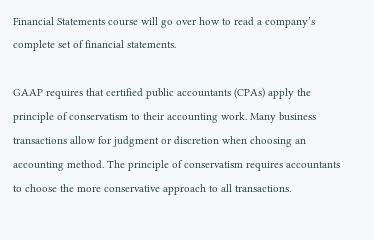Financial Statements course will go over how to read a company’s complete set of financial statements.

GAAP requires that certified public accountants (CPAs) apply the principle of conservatism to their accounting work. Many business transactions allow for judgment or discretion when choosing an accounting method. The principle of conservatism requires accountants to choose the more conservative approach to all transactions.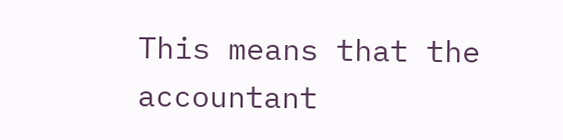This means that the accountant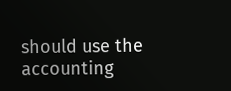should use the accounting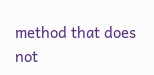method that does not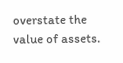overstate the value of assets.